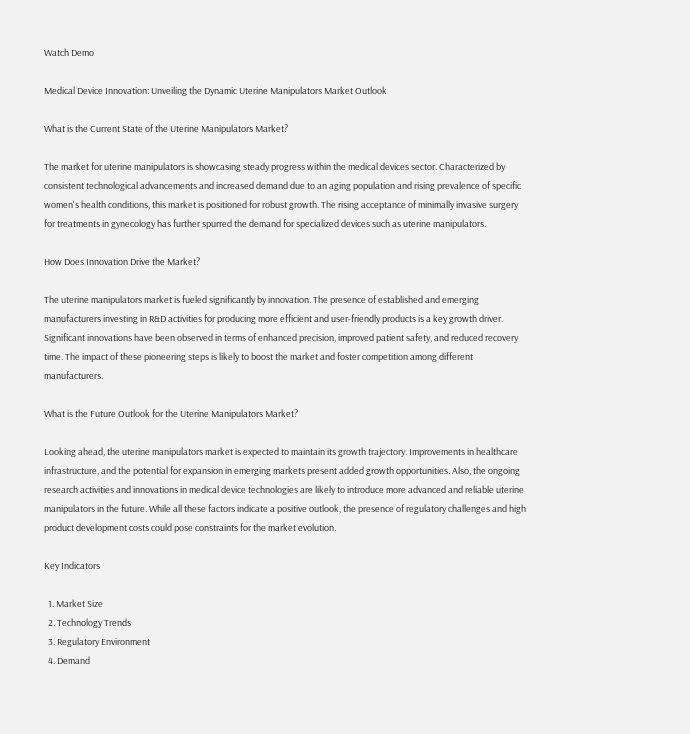Watch Demo

Medical Device Innovation: Unveiling the Dynamic Uterine Manipulators Market Outlook

What is the Current State of the Uterine Manipulators Market?

The market for uterine manipulators is showcasing steady progress within the medical devices sector. Characterized by consistent technological advancements and increased demand due to an aging population and rising prevalence of specific women's health conditions, this market is positioned for robust growth. The rising acceptance of minimally invasive surgery for treatments in gynecology has further spurred the demand for specialized devices such as uterine manipulators.

How Does Innovation Drive the Market?

The uterine manipulators market is fueled significantly by innovation. The presence of established and emerging manufacturers investing in R&D activities for producing more efficient and user-friendly products is a key growth driver. Significant innovations have been observed in terms of enhanced precision, improved patient safety, and reduced recovery time. The impact of these pioneering steps is likely to boost the market and foster competition among different manufacturers.

What is the Future Outlook for the Uterine Manipulators Market?

Looking ahead, the uterine manipulators market is expected to maintain its growth trajectory. Improvements in healthcare infrastructure, and the potential for expansion in emerging markets present added growth opportunities. Also, the ongoing research activities and innovations in medical device technologies are likely to introduce more advanced and reliable uterine manipulators in the future. While all these factors indicate a positive outlook, the presence of regulatory challenges and high product development costs could pose constraints for the market evolution.

Key Indicators

  1. Market Size
  2. Technology Trends
  3. Regulatory Environment
  4. Demand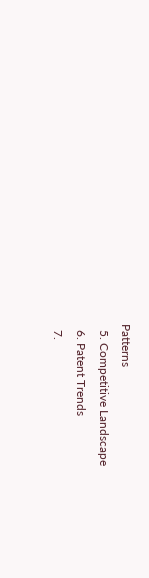Patterns
  5. Competitive Landscape
  6. Patent Trends
  7.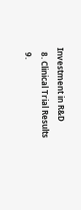Investment in R&D
  8. Clinical Trial Results
  9.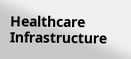Healthcare Infrastructure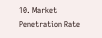10. Market Penetration Rate